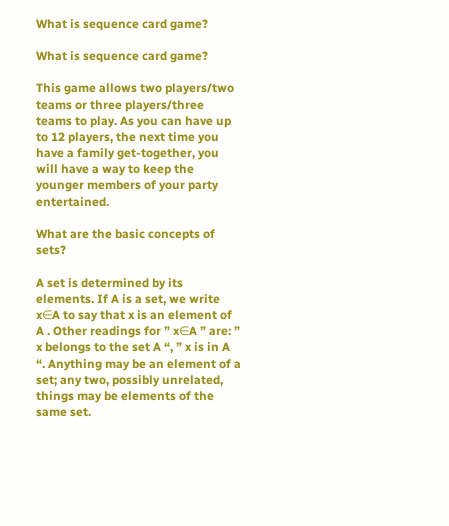What is sequence card game?

What is sequence card game?

This game allows two players/two teams or three players/three teams to play. As you can have up to 12 players, the next time you have a family get-together, you will have a way to keep the younger members of your party entertained.

What are the basic concepts of sets?

A set is determined by its elements. If A is a set, we write x∈A to say that x is an element of A . Other readings for ” x∈A ” are: ” x belongs to the set A “, ” x is in A “. Anything may be an element of a set; any two, possibly unrelated, things may be elements of the same set.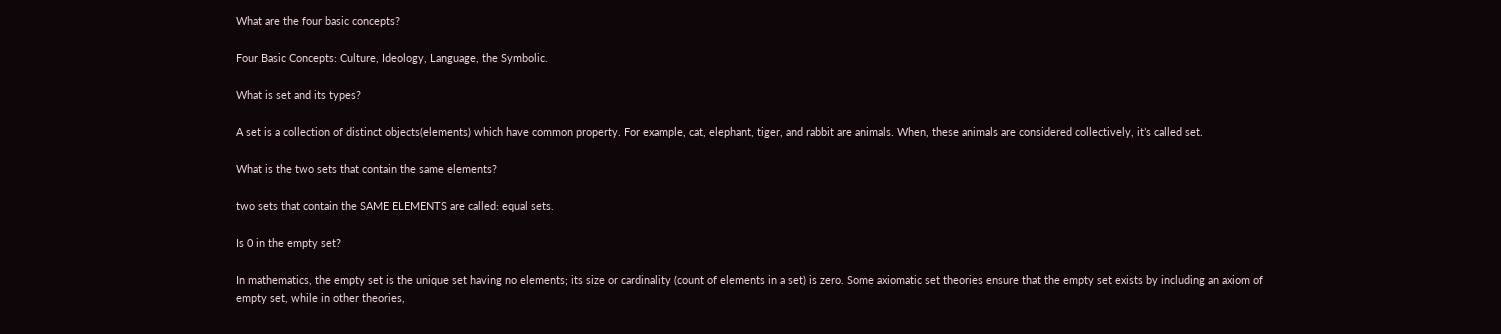What are the four basic concepts?

Four Basic Concepts: Culture, Ideology, Language, the Symbolic.

What is set and its types?

A set is a collection of distinct objects(elements) which have common property. For example, cat, elephant, tiger, and rabbit are animals. When, these animals are considered collectively, it’s called set.

What is the two sets that contain the same elements?

two sets that contain the SAME ELEMENTS are called: equal sets.

Is 0 in the empty set?

In mathematics, the empty set is the unique set having no elements; its size or cardinality (count of elements in a set) is zero. Some axiomatic set theories ensure that the empty set exists by including an axiom of empty set, while in other theories,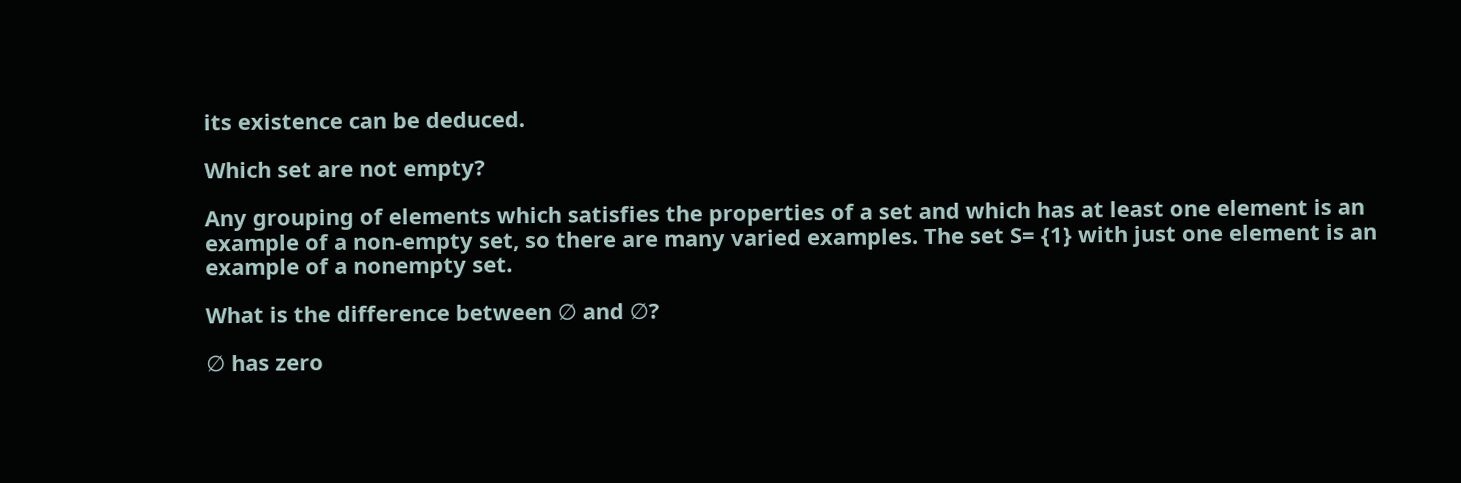its existence can be deduced.

Which set are not empty?

Any grouping of elements which satisfies the properties of a set and which has at least one element is an example of a non-empty set, so there are many varied examples. The set S= {1} with just one element is an example of a nonempty set.

What is the difference between ∅ and ∅?

∅ has zero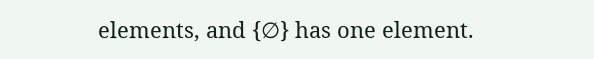elements, and {∅} has one element.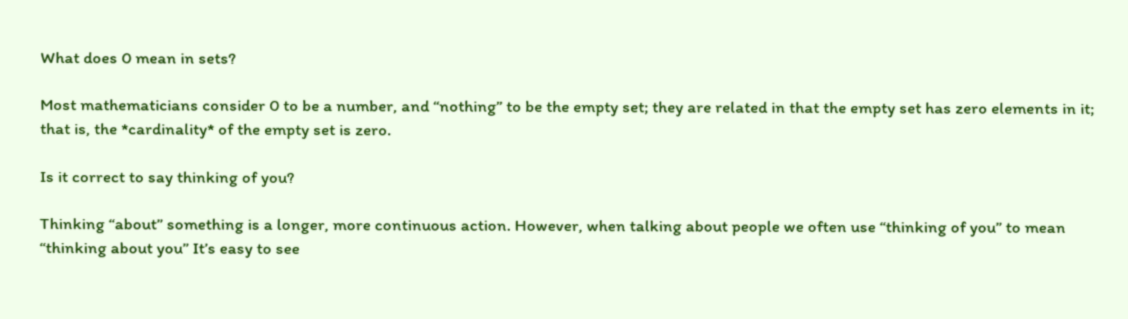What does 0 mean in sets?

Most mathematicians consider 0 to be a number, and “nothing” to be the empty set; they are related in that the empty set has zero elements in it; that is, the *cardinality* of the empty set is zero.

Is it correct to say thinking of you?

Thinking “about” something is a longer, more continuous action. However, when talking about people we often use “thinking of you” to mean “thinking about you” It’s easy to see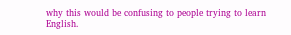why this would be confusing to people trying to learn English.